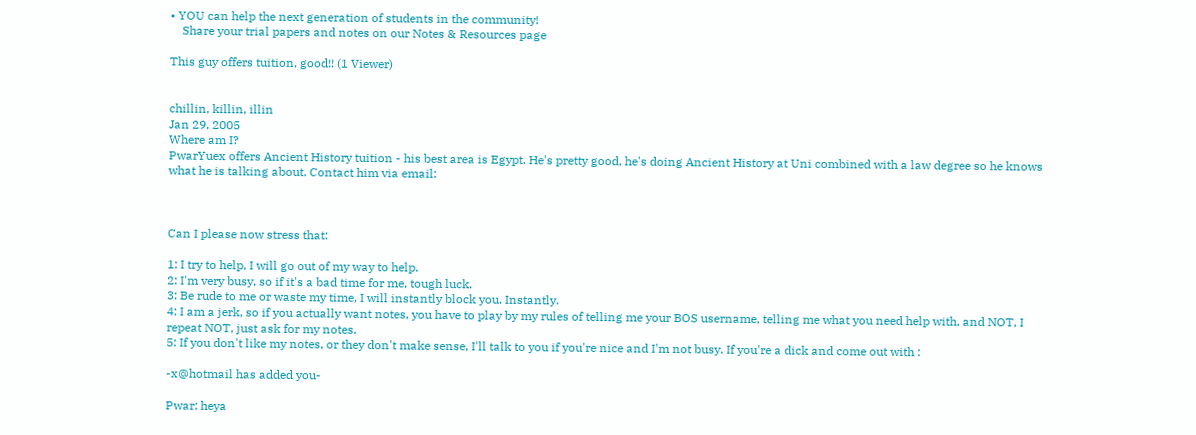• YOU can help the next generation of students in the community!
    Share your trial papers and notes on our Notes & Resources page

This guy offers tuition, good!! (1 Viewer)


chillin, killin, illin
Jan 29, 2005
Where am I?
PwarYuex offers Ancient History tuition - his best area is Egypt. He's pretty good, he's doing Ancient History at Uni combined with a law degree so he knows what he is talking about. Contact him via email:



Can I please now stress that:

1: I try to help, I will go out of my way to help.
2: I'm very busy, so if it's a bad time for me, tough luck.
3: Be rude to me or waste my time, I will instantly block you. Instantly.
4: I am a jerk, so if you actually want notes, you have to play by my rules of telling me your BOS username, telling me what you need help with, and NOT, I repeat NOT, just ask for my notes.
5: If you don't like my notes, or they don't make sense, I'll talk to you if you're nice and I'm not busy. If you're a dick and come out with :

-x@hotmail has added you-

Pwar: heya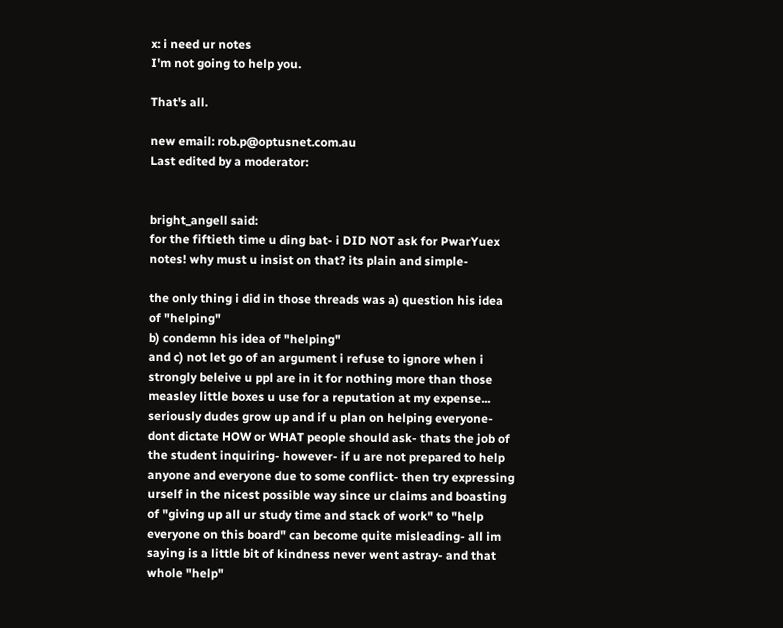x: i need ur notes
I'm not going to help you.

That's all.

new email: rob.p@optusnet.com.au
Last edited by a moderator:


bright_angell said:
for the fiftieth time u ding bat- i DID NOT ask for PwarYuex notes! why must u insist on that? its plain and simple-

the only thing i did in those threads was a) question his idea of "helping"
b) condemn his idea of "helping"
and c) not let go of an argument i refuse to ignore when i strongly beleive u ppl are in it for nothing more than those measley little boxes u use for a reputation at my expense...
seriously dudes grow up and if u plan on helping everyone- dont dictate HOW or WHAT people should ask- thats the job of the student inquiring- however- if u are not prepared to help anyone and everyone due to some conflict- then try expressing urself in the nicest possible way since ur claims and boasting of "giving up all ur study time and stack of work" to "help everyone on this board" can become quite misleading- all im saying is a little bit of kindness never went astray- and that whole "help"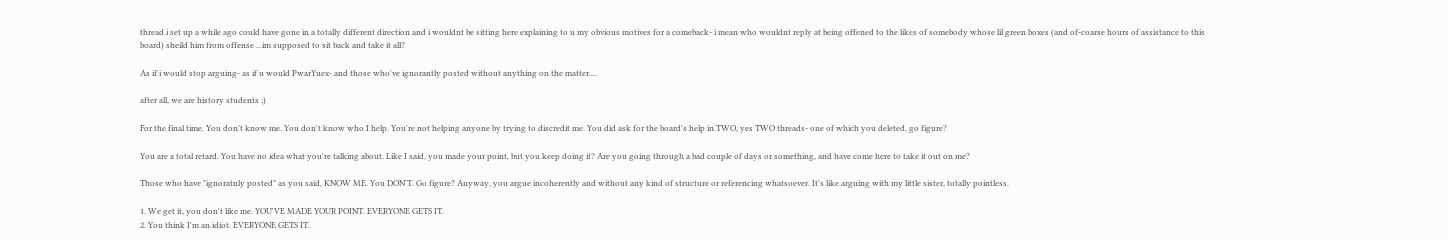thread i set up a while ago could have gone in a totally different direction and i wouldnt be sitting here explaining to u my obvious motives for a comeback- i mean who wouldnt reply at being offened to the likes of somebody whose lil green boxes (and of-coarse hours of assistance to this board) sheild him from offense ...im supposed to sit back and take it all?

As if i would stop arguing- as if u would PwarYuex- and those who've ignorantly posted without anything on the matter....

after all, we are history students ;)

For the final time. You don't know me. You don't know who I help. You're not helping anyone by trying to discredit me. You did ask for the board's help in TWO, yes TWO threads- one of which you deleted, go figure?

You are a total retard. You have no idea what you're talking about. Like I said, you made your point, but you keep doing it? Are you going through a bad couple of days or something, and have come here to take it out on me?

Those who have "ignoratnly posted" as you said, KNOW ME. You DON'T. Go figure? Anyway, you argue incoherently and without any kind of structure or referencing whatsoever. It's like arguing with my little sister, totally pointless.

1. We get it, you don't like me. YOU'VE MADE YOUR POINT. EVERYONE GETS IT.
2. You think I'm an idiot. EVERYONE GETS IT.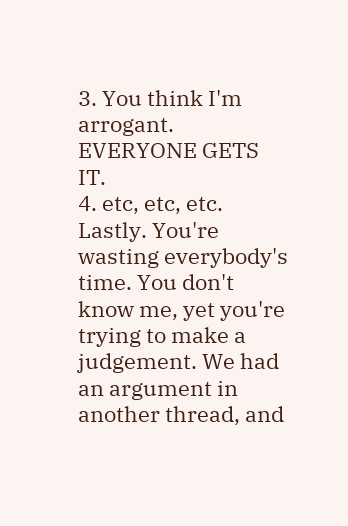3. You think I'm arrogant. EVERYONE GETS IT.
4. etc, etc, etc.
Lastly. You're wasting everybody's time. You don't know me, yet you're trying to make a judgement. We had an argument in another thread, and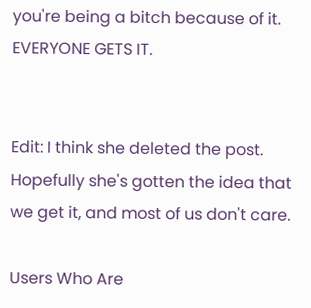you're being a bitch because of it. EVERYONE GETS IT.


Edit: I think she deleted the post. Hopefully she's gotten the idea that we get it, and most of us don't care.

Users Who Are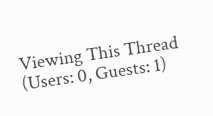Viewing This Thread (Users: 0, Guests: 1)